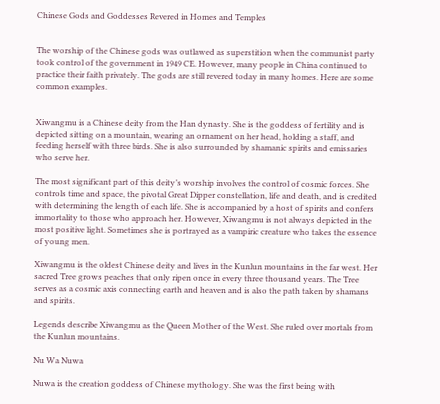Chinese Gods and Goddesses Revered in Homes and Temples


The worship of the Chinese gods was outlawed as superstition when the communist party took control of the government in 1949 CE. However, many people in China continued to practice their faith privately. The gods are still revered today in many homes. Here are some common examples.


Xiwangmu is a Chinese deity from the Han dynasty. She is the goddess of fertility and is depicted sitting on a mountain, wearing an ornament on her head, holding a staff, and feeding herself with three birds. She is also surrounded by shamanic spirits and emissaries who serve her.

The most significant part of this deity’s worship involves the control of cosmic forces. She controls time and space, the pivotal Great Dipper constellation, life and death, and is credited with determining the length of each life. She is accompanied by a host of spirits and confers immortality to those who approach her. However, Xiwangmu is not always depicted in the most positive light. Sometimes she is portrayed as a vampiric creature who takes the essence of young men.

Xiwangmu is the oldest Chinese deity and lives in the Kunlun mountains in the far west. Her sacred Tree grows peaches that only ripen once in every three thousand years. The Tree serves as a cosmic axis connecting earth and heaven and is also the path taken by shamans and spirits.

Legends describe Xiwangmu as the Queen Mother of the West. She ruled over mortals from the Kunlun mountains.

Nu Wa Nuwa

Nuwa is the creation goddess of Chinese mythology. She was the first being with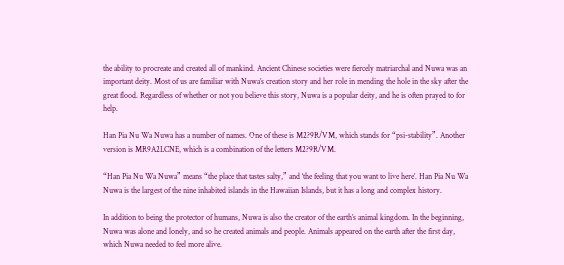the ability to procreate and created all of mankind. Ancient Chinese societies were fiercely matriarchal and Nuwa was an important deity. Most of us are familiar with Nuwa’s creation story and her role in mending the hole in the sky after the great flood. Regardless of whether or not you believe this story, Nuwa is a popular deity, and he is often prayed to for help.

Han Pia Nu Wa Nuwa has a number of names. One of these is M2?9R/VM, which stands for “psi-stability”. Another version is MR9A2LCNE, which is a combination of the letters M2?9R/VM.

“Han Pia Nu Wa Nuwa” means “the place that tastes salty,” and ‘the feeling that you want to live here’. Han Pia Nu Wa Nuwa is the largest of the nine inhabited islands in the Hawaiian Islands, but it has a long and complex history.

In addition to being the protector of humans, Nuwa is also the creator of the earth’s animal kingdom. In the beginning, Nuwa was alone and lonely, and so he created animals and people. Animals appeared on the earth after the first day, which Nuwa needed to feel more alive.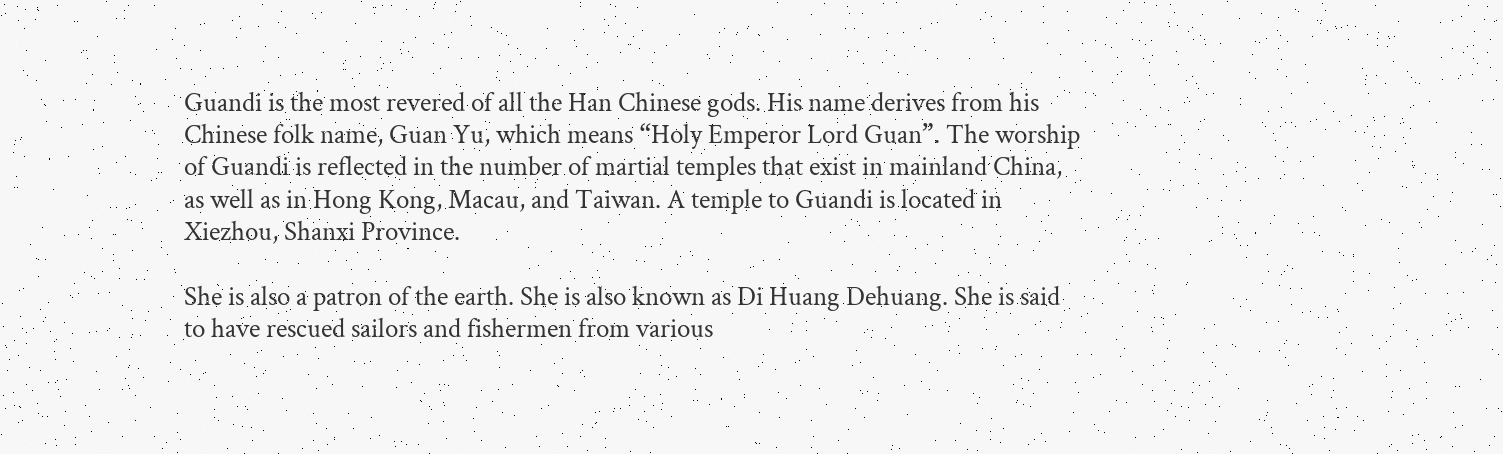Guandi is the most revered of all the Han Chinese gods. His name derives from his Chinese folk name, Guan Yu, which means “Holy Emperor Lord Guan”. The worship of Guandi is reflected in the number of martial temples that exist in mainland China, as well as in Hong Kong, Macau, and Taiwan. A temple to Guandi is located in Xiezhou, Shanxi Province.

She is also a patron of the earth. She is also known as Di Huang Dehuang. She is said to have rescued sailors and fishermen from various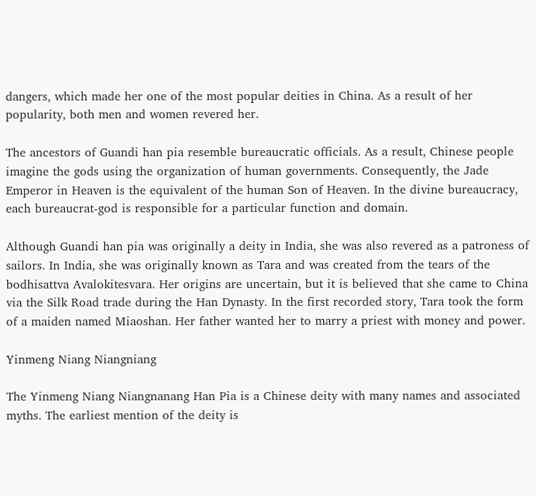dangers, which made her one of the most popular deities in China. As a result of her popularity, both men and women revered her.

The ancestors of Guandi han pia resemble bureaucratic officials. As a result, Chinese people imagine the gods using the organization of human governments. Consequently, the Jade Emperor in Heaven is the equivalent of the human Son of Heaven. In the divine bureaucracy, each bureaucrat-god is responsible for a particular function and domain.

Although Guandi han pia was originally a deity in India, she was also revered as a patroness of sailors. In India, she was originally known as Tara and was created from the tears of the bodhisattva Avalokitesvara. Her origins are uncertain, but it is believed that she came to China via the Silk Road trade during the Han Dynasty. In the first recorded story, Tara took the form of a maiden named Miaoshan. Her father wanted her to marry a priest with money and power.

Yinmeng Niang Niangniang

The Yinmeng Niang Niangnanang Han Pia is a Chinese deity with many names and associated myths. The earliest mention of the deity is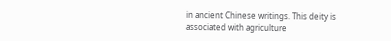in ancient Chinese writings. This deity is associated with agriculture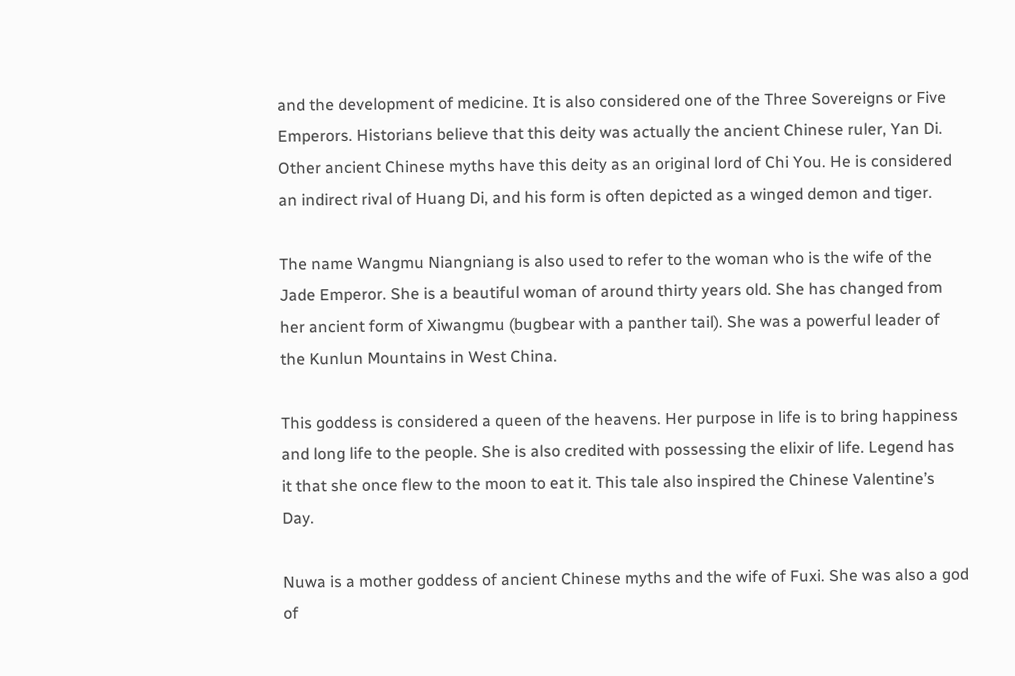and the development of medicine. It is also considered one of the Three Sovereigns or Five Emperors. Historians believe that this deity was actually the ancient Chinese ruler, Yan Di. Other ancient Chinese myths have this deity as an original lord of Chi You. He is considered an indirect rival of Huang Di, and his form is often depicted as a winged demon and tiger.

The name Wangmu Niangniang is also used to refer to the woman who is the wife of the Jade Emperor. She is a beautiful woman of around thirty years old. She has changed from her ancient form of Xiwangmu (bugbear with a panther tail). She was a powerful leader of the Kunlun Mountains in West China.

This goddess is considered a queen of the heavens. Her purpose in life is to bring happiness and long life to the people. She is also credited with possessing the elixir of life. Legend has it that she once flew to the moon to eat it. This tale also inspired the Chinese Valentine’s Day.

Nuwa is a mother goddess of ancient Chinese myths and the wife of Fuxi. She was also a god of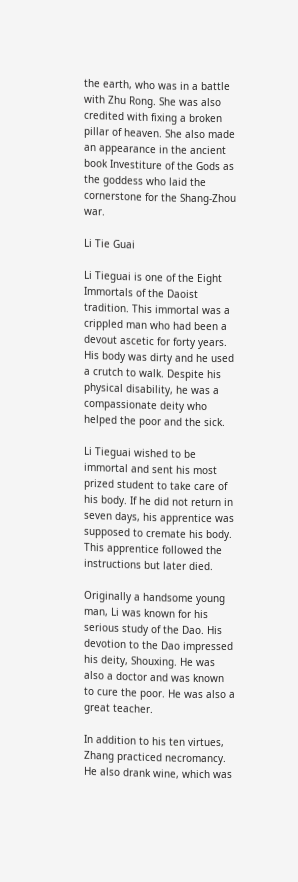the earth, who was in a battle with Zhu Rong. She was also credited with fixing a broken pillar of heaven. She also made an appearance in the ancient book Investiture of the Gods as the goddess who laid the cornerstone for the Shang-Zhou war.

Li Tie Guai

Li Tieguai is one of the Eight Immortals of the Daoist tradition. This immortal was a crippled man who had been a devout ascetic for forty years. His body was dirty and he used a crutch to walk. Despite his physical disability, he was a compassionate deity who helped the poor and the sick.

Li Tieguai wished to be immortal and sent his most prized student to take care of his body. If he did not return in seven days, his apprentice was supposed to cremate his body. This apprentice followed the instructions but later died.

Originally a handsome young man, Li was known for his serious study of the Dao. His devotion to the Dao impressed his deity, Shouxing. He was also a doctor and was known to cure the poor. He was also a great teacher.

In addition to his ten virtues, Zhang practiced necromancy. He also drank wine, which was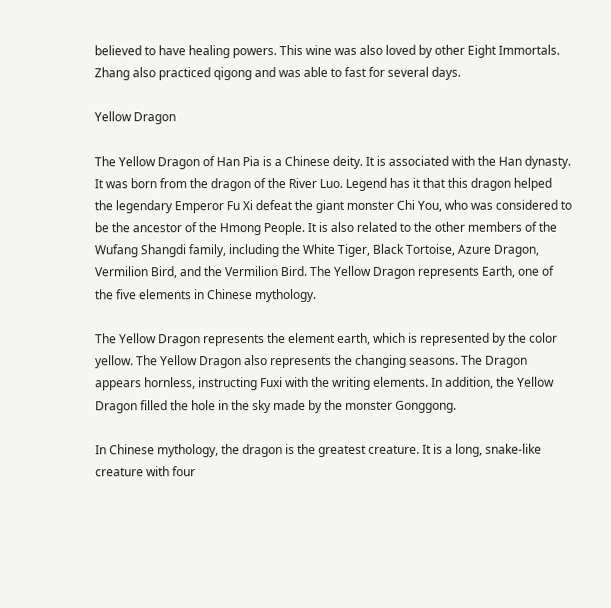believed to have healing powers. This wine was also loved by other Eight Immortals. Zhang also practiced qigong and was able to fast for several days.

Yellow Dragon

The Yellow Dragon of Han Pia is a Chinese deity. It is associated with the Han dynasty. It was born from the dragon of the River Luo. Legend has it that this dragon helped the legendary Emperor Fu Xi defeat the giant monster Chi You, who was considered to be the ancestor of the Hmong People. It is also related to the other members of the Wufang Shangdi family, including the White Tiger, Black Tortoise, Azure Dragon, Vermilion Bird, and the Vermilion Bird. The Yellow Dragon represents Earth, one of the five elements in Chinese mythology.

The Yellow Dragon represents the element earth, which is represented by the color yellow. The Yellow Dragon also represents the changing seasons. The Dragon appears hornless, instructing Fuxi with the writing elements. In addition, the Yellow Dragon filled the hole in the sky made by the monster Gonggong.

In Chinese mythology, the dragon is the greatest creature. It is a long, snake-like creature with four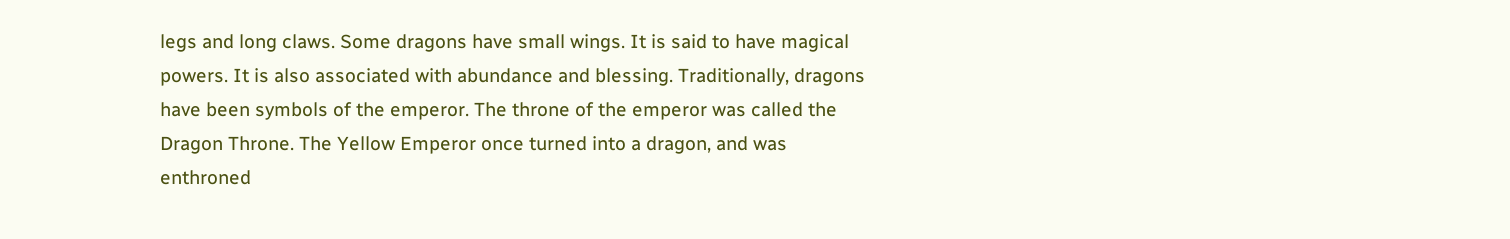legs and long claws. Some dragons have small wings. It is said to have magical powers. It is also associated with abundance and blessing. Traditionally, dragons have been symbols of the emperor. The throne of the emperor was called the Dragon Throne. The Yellow Emperor once turned into a dragon, and was enthroned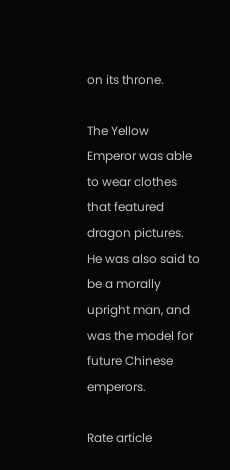on its throne.

The Yellow Emperor was able to wear clothes that featured dragon pictures. He was also said to be a morally upright man, and was the model for future Chinese emperors.

Rate article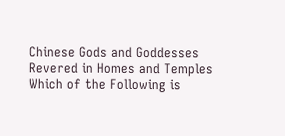Chinese Gods and Goddesses Revered in Homes and Temples
Which of the Following is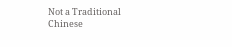Not a Traditional Chinese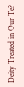Deity Treated in Our Te?